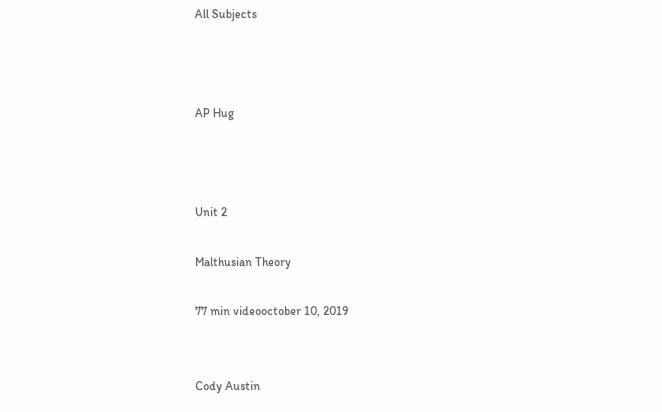All Subjects



AP Hug



Unit 2

Malthusian Theory

77 min videooctober 10, 2019


Cody Austin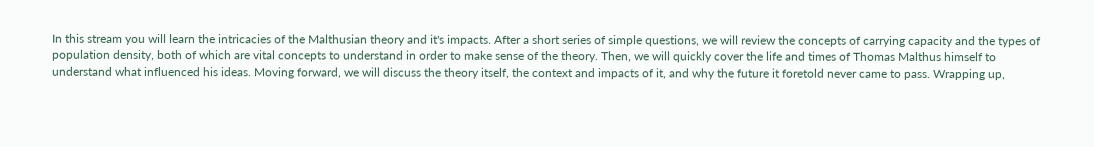In this stream you will learn the intricacies of the Malthusian theory and it's impacts. After a short series of simple questions, we will review the concepts of carrying capacity and the types of population density, both of which are vital concepts to understand in order to make sense of the theory. Then, we will quickly cover the life and times of Thomas Malthus himself to understand what influenced his ideas. Moving forward, we will discuss the theory itself, the context and impacts of it, and why the future it foretold never came to pass. Wrapping up,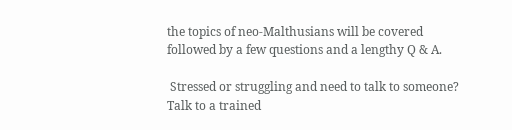the topics of neo-Malthusians will be covered followed by a few questions and a lengthy Q & A.

 Stressed or struggling and need to talk to someone?
Talk to a trained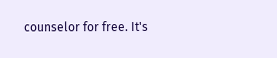counselor for free. It's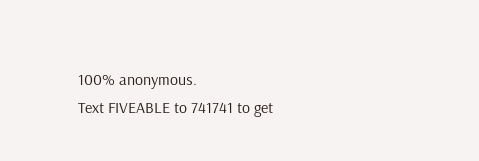100% anonymous.
Text FIVEABLE to 741741 to get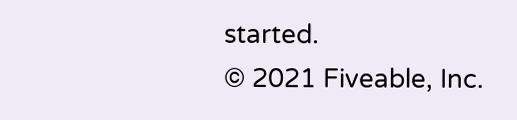started.
© 2021 Fiveable, Inc.